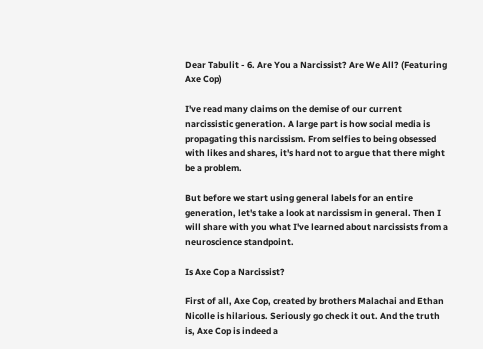Dear Tabulit - 6. Are You a Narcissist? Are We All? (Featuring Axe Cop)

I've read many claims on the demise of our current narcissistic generation. A large part is how social media is propagating this narcissism. From selfies to being obsessed with likes and shares, it's hard not to argue that there might be a problem.

But before we start using general labels for an entire generation, let's take a look at narcissism in general. Then I will share with you what I've learned about narcissists from a neuroscience standpoint.

Is Axe Cop a Narcissist?

First of all, Axe Cop, created by brothers Malachai and Ethan Nicolle is hilarious. Seriously go check it out. And the truth is, Axe Cop is indeed a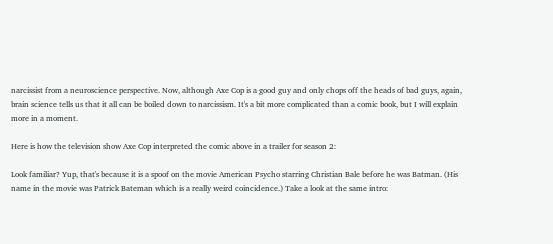narcissist from a neuroscience perspective. Now, although Axe Cop is a good guy and only chops off the heads of bad guys, again, brain science tells us that it all can be boiled down to narcissism. It's a bit more complicated than a comic book, but I will explain more in a moment.

Here is how the television show Axe Cop interpreted the comic above in a trailer for season 2:

Look familiar? Yup, that's because it is a spoof on the movie American Psycho starring Christian Bale before he was Batman. (His name in the movie was Patrick Bateman which is a really weird coincidence.) Take a look at the same intro: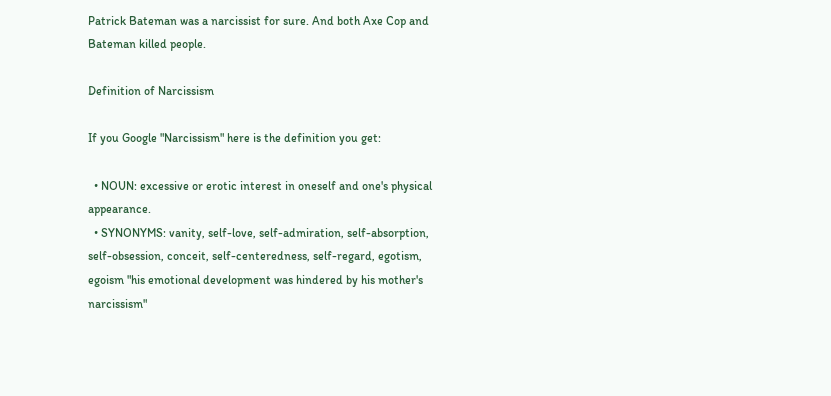Patrick Bateman was a narcissist for sure. And both Axe Cop and Bateman killed people.

Definition of Narcissism

If you Google "Narcissism" here is the definition you get:

  • NOUN: excessive or erotic interest in oneself and one's physical appearance.
  • SYNONYMS: vanity, self-love, self-admiration, self-absorption, self-obsession, conceit, self-centeredness, self-regard, egotism, egoism "his emotional development was hindered by his mother's narcissism"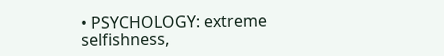• PSYCHOLOGY: extreme selfishness,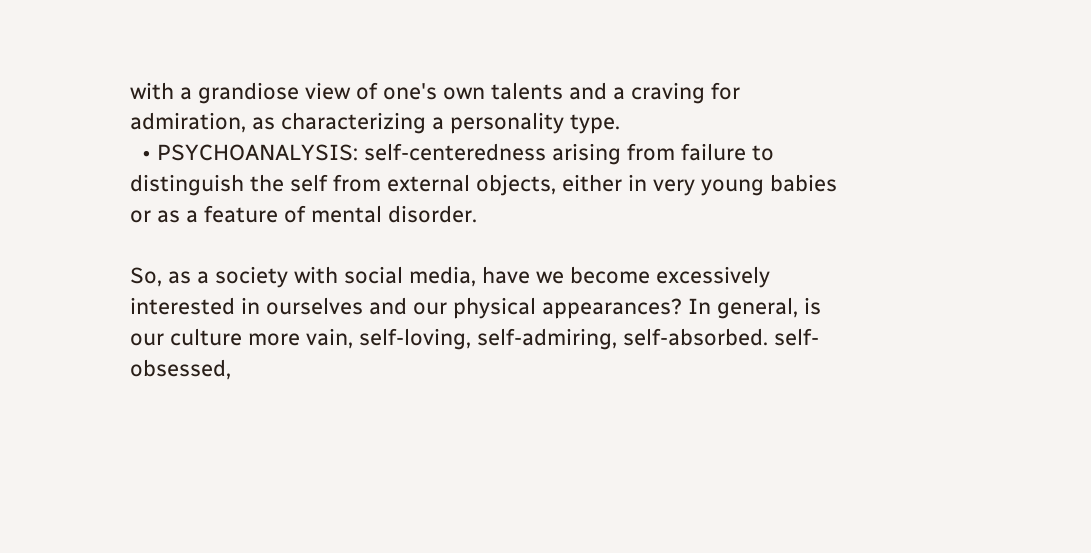with a grandiose view of one's own talents and a craving for admiration, as characterizing a personality type.
  • PSYCHOANALYSIS: self-centeredness arising from failure to distinguish the self from external objects, either in very young babies or as a feature of mental disorder.

So, as a society with social media, have we become excessively interested in ourselves and our physical appearances? In general, is our culture more vain, self-loving, self-admiring, self-absorbed. self-obsessed,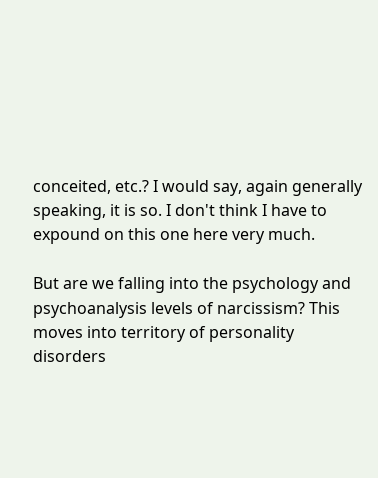conceited, etc.? I would say, again generally speaking, it is so. I don't think I have to expound on this one here very much.

But are we falling into the psychology and psychoanalysis levels of narcissism? This moves into territory of personality disorders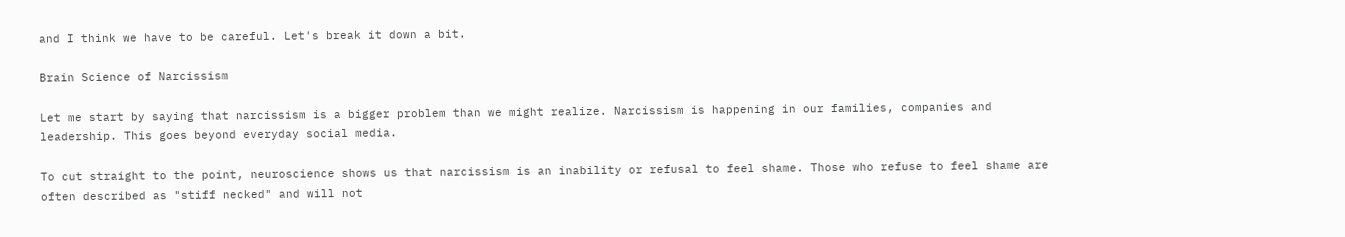and I think we have to be careful. Let's break it down a bit.

Brain Science of Narcissism

Let me start by saying that narcissism is a bigger problem than we might realize. Narcissism is happening in our families, companies and leadership. This goes beyond everyday social media.

To cut straight to the point, neuroscience shows us that narcissism is an inability or refusal to feel shame. Those who refuse to feel shame are often described as "stiff necked" and will not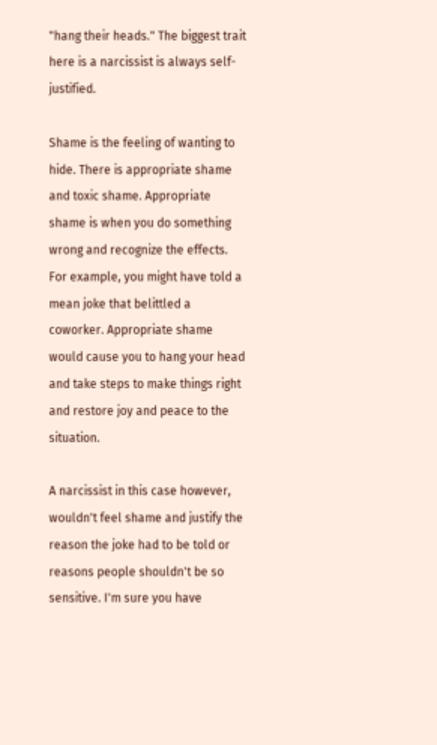"hang their heads." The biggest trait here is a narcissist is always self-justified.

Shame is the feeling of wanting to hide. There is appropriate shame and toxic shame. Appropriate shame is when you do something wrong and recognize the effects. For example, you might have told a mean joke that belittled a coworker. Appropriate shame would cause you to hang your head and take steps to make things right and restore joy and peace to the situation.

A narcissist in this case however, wouldn't feel shame and justify the reason the joke had to be told or reasons people shouldn't be so sensitive. I'm sure you have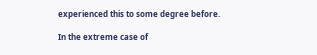experienced this to some degree before.

In the extreme case of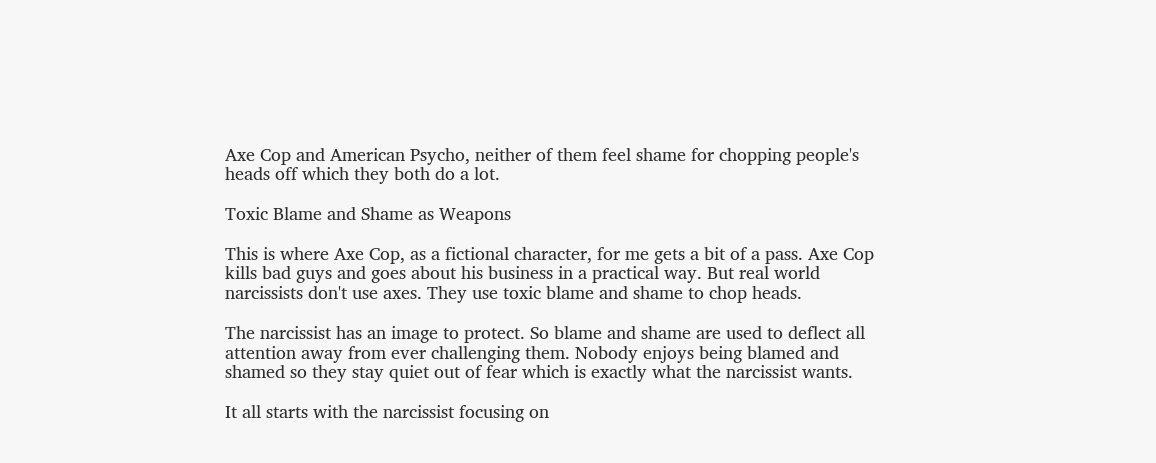Axe Cop and American Psycho, neither of them feel shame for chopping people's heads off which they both do a lot.

Toxic Blame and Shame as Weapons

This is where Axe Cop, as a fictional character, for me gets a bit of a pass. Axe Cop kills bad guys and goes about his business in a practical way. But real world narcissists don't use axes. They use toxic blame and shame to chop heads.

The narcissist has an image to protect. So blame and shame are used to deflect all attention away from ever challenging them. Nobody enjoys being blamed and shamed so they stay quiet out of fear which is exactly what the narcissist wants.

It all starts with the narcissist focusing on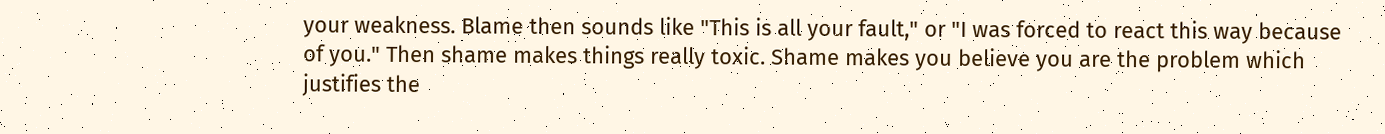your weakness. Blame then sounds like "This is all your fault," or "I was forced to react this way because of you." Then shame makes things really toxic. Shame makes you believe you are the problem which justifies the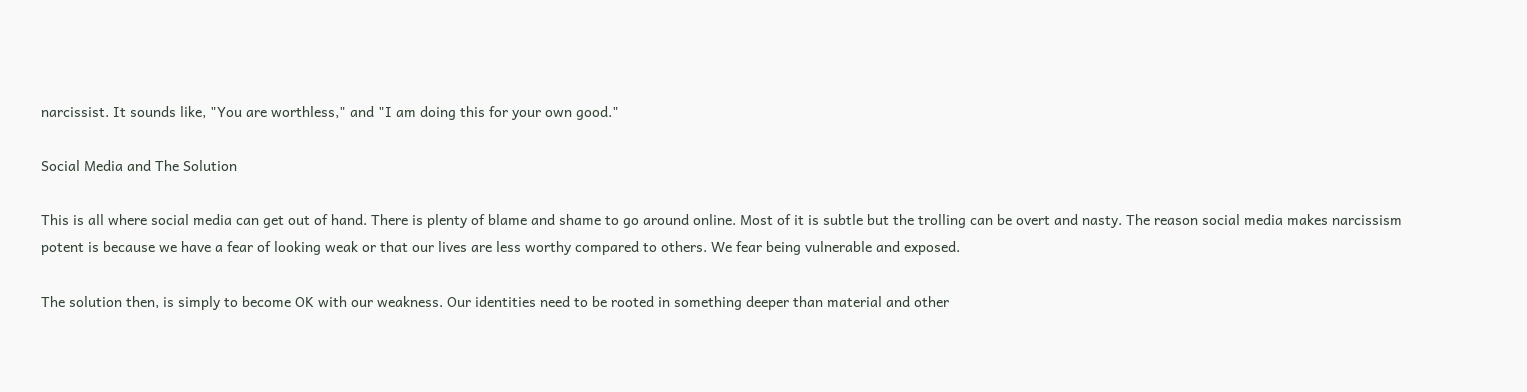narcissist. It sounds like, "You are worthless," and "I am doing this for your own good."

Social Media and The Solution

This is all where social media can get out of hand. There is plenty of blame and shame to go around online. Most of it is subtle but the trolling can be overt and nasty. The reason social media makes narcissism potent is because we have a fear of looking weak or that our lives are less worthy compared to others. We fear being vulnerable and exposed.

The solution then, is simply to become OK with our weakness. Our identities need to be rooted in something deeper than material and other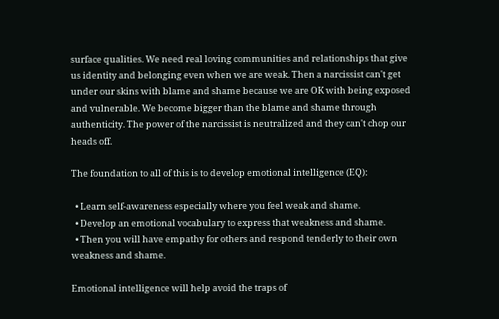surface qualities. We need real loving communities and relationships that give us identity and belonging even when we are weak. Then a narcissist can't get under our skins with blame and shame because we are OK with being exposed and vulnerable. We become bigger than the blame and shame through authenticity. The power of the narcissist is neutralized and they can't chop our heads off.

The foundation to all of this is to develop emotional intelligence (EQ):

  • Learn self-awareness especially where you feel weak and shame.
  • Develop an emotional vocabulary to express that weakness and shame.
  • Then you will have empathy for others and respond tenderly to their own weakness and shame.

Emotional intelligence will help avoid the traps of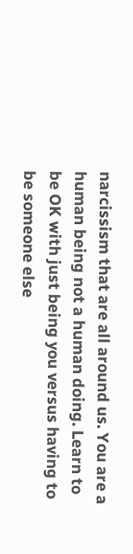narcissism that are all around us. You are a human being not a human doing. Learn to be OK with just being you versus having to be someone else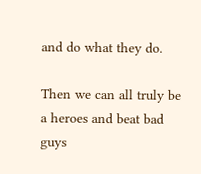and do what they do.

Then we can all truly be a heroes and beat bad guys